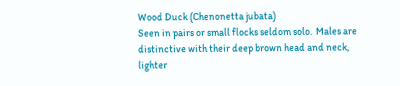Wood Duck (Chenonetta jubata)
Seen in pairs or small flocks seldom solo.  Males are distinctive with their deep brown head and neck, lighter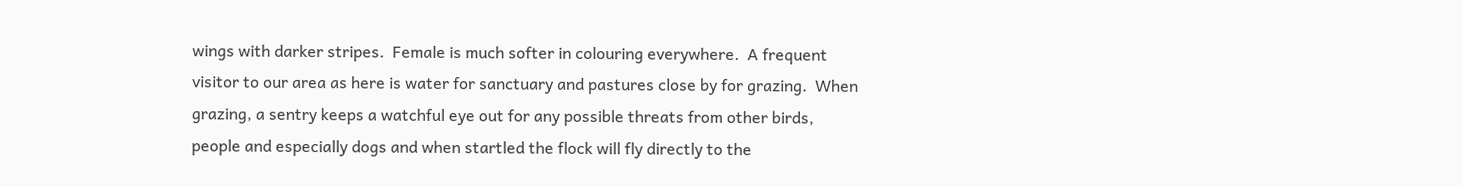wings with darker stripes.  Female is much softer in colouring everywhere.  A frequent visitor to our area as here is water for sanctuary and pastures close by for grazing.  When grazing, a sentry keeps a watchful eye out for any possible threats from other birds, people and especially dogs and when startled the flock will fly directly to the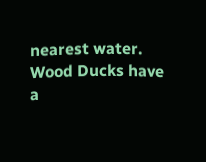nearest water.
Wood Ducks have a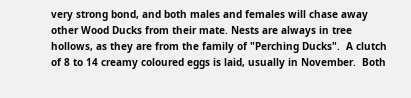very strong bond, and both males and females will chase away other Wood Ducks from their mate. Nests are always in tree hollows, as they are from the family of "Perching Ducks".  A clutch of 8 to 14 creamy coloured eggs is laid, usually in November.  Both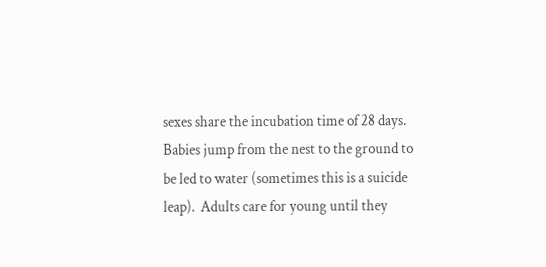sexes share the incubation time of 28 days.  Babies jump from the nest to the ground to be led to water (sometimes this is a suicide leap).  Adults care for young until they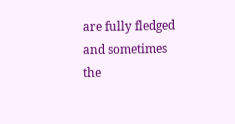are fully fledged and sometimes the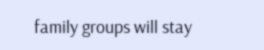family groups will stay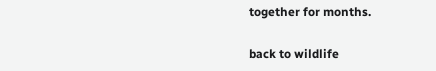together for months.

back to wildlife